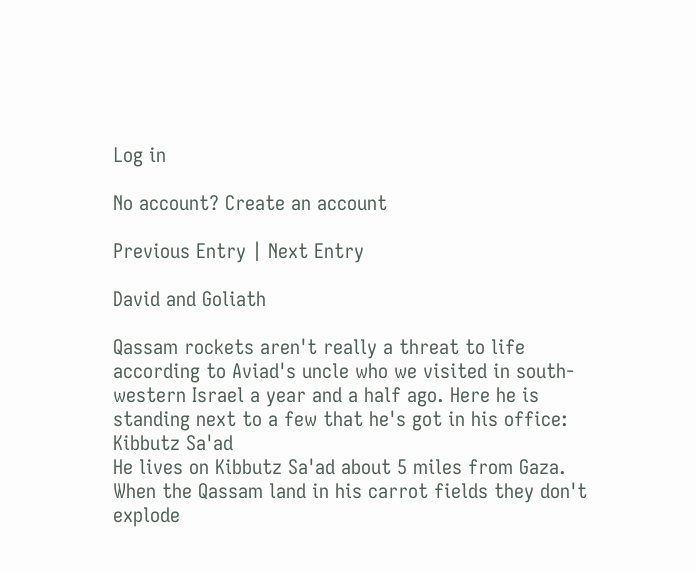Log in

No account? Create an account

Previous Entry | Next Entry

David and Goliath

Qassam rockets aren't really a threat to life according to Aviad's uncle who we visited in south-western Israel a year and a half ago. Here he is standing next to a few that he's got in his office:
Kibbutz Sa'ad
He lives on Kibbutz Sa'ad about 5 miles from Gaza. When the Qassam land in his carrot fields they don't explode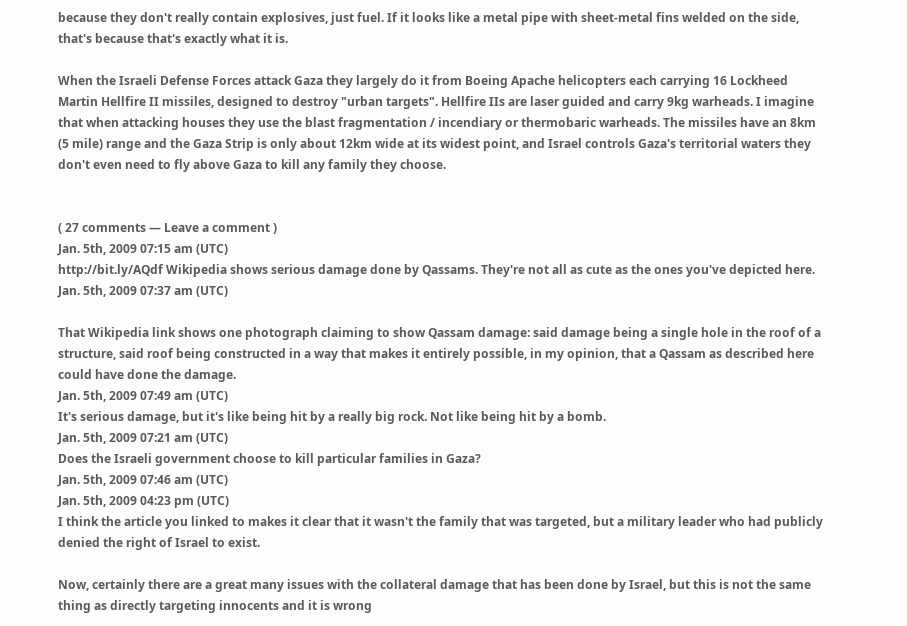because they don't really contain explosives, just fuel. If it looks like a metal pipe with sheet-metal fins welded on the side, that's because that's exactly what it is.

When the Israeli Defense Forces attack Gaza they largely do it from Boeing Apache helicopters each carrying 16 Lockheed Martin Hellfire II missiles, designed to destroy "urban targets". Hellfire IIs are laser guided and carry 9kg warheads. I imagine that when attacking houses they use the blast fragmentation / incendiary or thermobaric warheads. The missiles have an 8km (5 mile) range and the Gaza Strip is only about 12km wide at its widest point, and Israel controls Gaza's territorial waters they don't even need to fly above Gaza to kill any family they choose.


( 27 comments — Leave a comment )
Jan. 5th, 2009 07:15 am (UTC)
http://bit.ly/AQdf Wikipedia shows serious damage done by Qassams. They're not all as cute as the ones you've depicted here.
Jan. 5th, 2009 07:37 am (UTC)

That Wikipedia link shows one photograph claiming to show Qassam damage: said damage being a single hole in the roof of a structure, said roof being constructed in a way that makes it entirely possible, in my opinion, that a Qassam as described here could have done the damage.
Jan. 5th, 2009 07:49 am (UTC)
It's serious damage, but it's like being hit by a really big rock. Not like being hit by a bomb.
Jan. 5th, 2009 07:21 am (UTC)
Does the Israeli government choose to kill particular families in Gaza?
Jan. 5th, 2009 07:46 am (UTC)
Jan. 5th, 2009 04:23 pm (UTC)
I think the article you linked to makes it clear that it wasn't the family that was targeted, but a military leader who had publicly denied the right of Israel to exist.

Now, certainly there are a great many issues with the collateral damage that has been done by Israel, but this is not the same thing as directly targeting innocents and it is wrong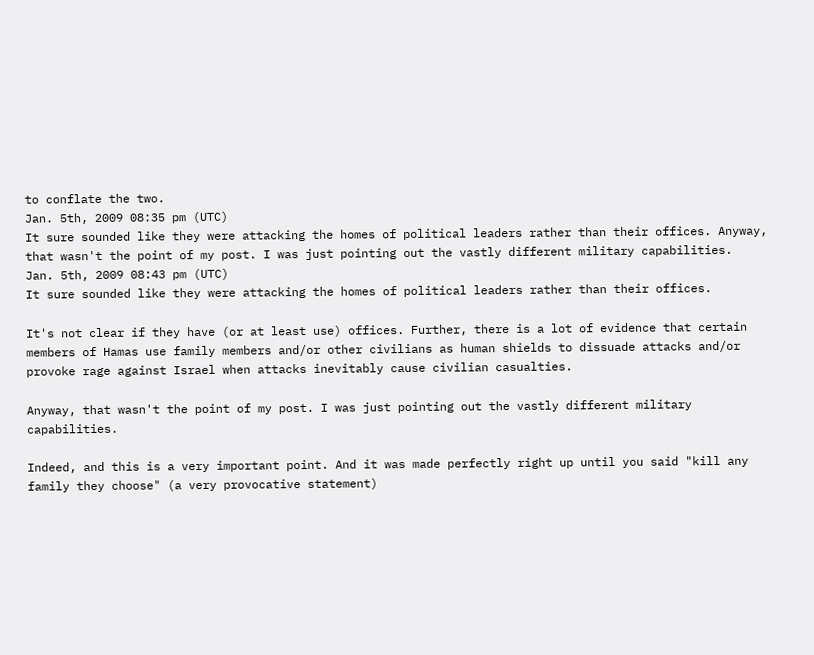to conflate the two.
Jan. 5th, 2009 08:35 pm (UTC)
It sure sounded like they were attacking the homes of political leaders rather than their offices. Anyway, that wasn't the point of my post. I was just pointing out the vastly different military capabilities.
Jan. 5th, 2009 08:43 pm (UTC)
It sure sounded like they were attacking the homes of political leaders rather than their offices.

It's not clear if they have (or at least use) offices. Further, there is a lot of evidence that certain members of Hamas use family members and/or other civilians as human shields to dissuade attacks and/or provoke rage against Israel when attacks inevitably cause civilian casualties.

Anyway, that wasn't the point of my post. I was just pointing out the vastly different military capabilities.

Indeed, and this is a very important point. And it was made perfectly right up until you said "kill any family they choose" (a very provocative statement)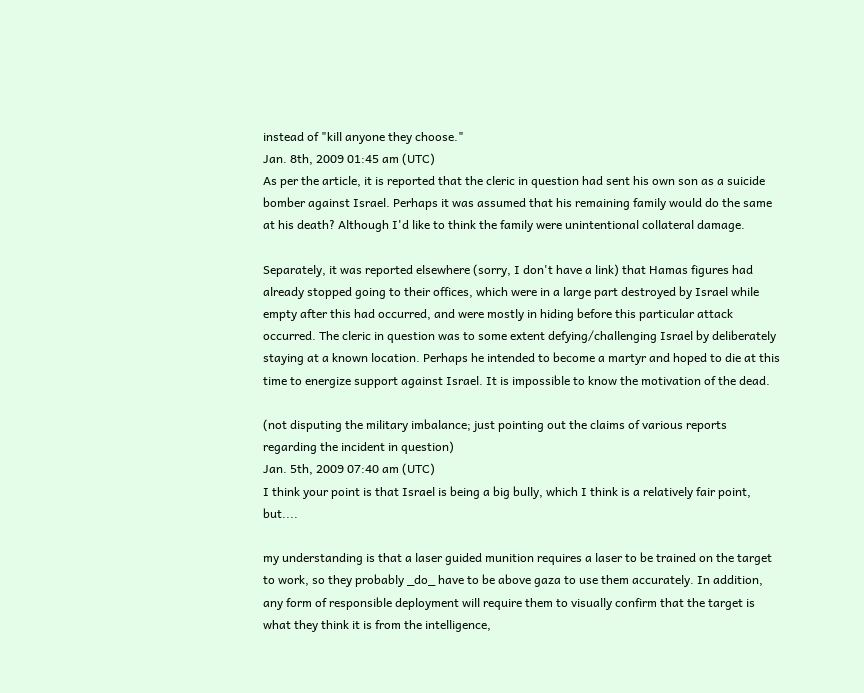instead of "kill anyone they choose."
Jan. 8th, 2009 01:45 am (UTC)
As per the article, it is reported that the cleric in question had sent his own son as a suicide bomber against Israel. Perhaps it was assumed that his remaining family would do the same at his death? Although I'd like to think the family were unintentional collateral damage.

Separately, it was reported elsewhere (sorry, I don't have a link) that Hamas figures had already stopped going to their offices, which were in a large part destroyed by Israel while empty after this had occurred, and were mostly in hiding before this particular attack occurred. The cleric in question was to some extent defying/challenging Israel by deliberately staying at a known location. Perhaps he intended to become a martyr and hoped to die at this time to energize support against Israel. It is impossible to know the motivation of the dead.

(not disputing the military imbalance; just pointing out the claims of various reports regarding the incident in question)
Jan. 5th, 2009 07:40 am (UTC)
I think your point is that Israel is being a big bully, which I think is a relatively fair point, but....

my understanding is that a laser guided munition requires a laser to be trained on the target to work, so they probably _do_ have to be above gaza to use them accurately. In addition, any form of responsible deployment will require them to visually confirm that the target is what they think it is from the intelligence,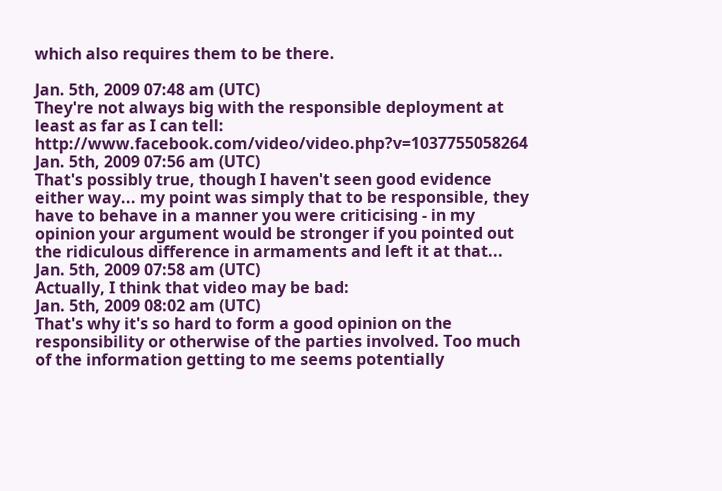which also requires them to be there.

Jan. 5th, 2009 07:48 am (UTC)
They're not always big with the responsible deployment at least as far as I can tell: http://www.facebook.com/video/video.php?v=1037755058264
Jan. 5th, 2009 07:56 am (UTC)
That's possibly true, though I haven't seen good evidence either way... my point was simply that to be responsible, they have to behave in a manner you were criticising - in my opinion your argument would be stronger if you pointed out the ridiculous difference in armaments and left it at that...
Jan. 5th, 2009 07:58 am (UTC)
Actually, I think that video may be bad:
Jan. 5th, 2009 08:02 am (UTC)
That's why it's so hard to form a good opinion on the responsibility or otherwise of the parties involved. Too much of the information getting to me seems potentially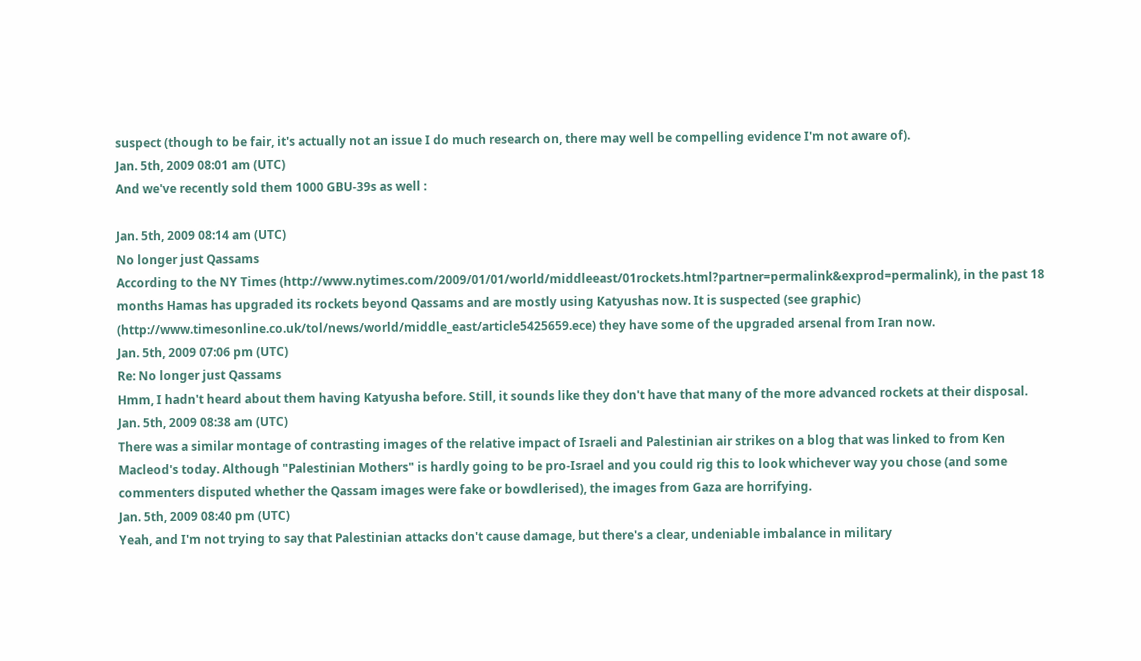suspect (though to be fair, it's actually not an issue I do much research on, there may well be compelling evidence I'm not aware of).
Jan. 5th, 2009 08:01 am (UTC)
And we've recently sold them 1000 GBU-39s as well :

Jan. 5th, 2009 08:14 am (UTC)
No longer just Qassams
According to the NY Times (http://www.nytimes.com/2009/01/01/world/middleeast/01rockets.html?partner=permalink&exprod=permalink), in the past 18 months Hamas has upgraded its rockets beyond Qassams and are mostly using Katyushas now. It is suspected (see graphic) (http://www.timesonline.co.uk/tol/news/world/middle_east/article5425659.ece) they have some of the upgraded arsenal from Iran now.
Jan. 5th, 2009 07:06 pm (UTC)
Re: No longer just Qassams
Hmm, I hadn't heard about them having Katyusha before. Still, it sounds like they don't have that many of the more advanced rockets at their disposal.
Jan. 5th, 2009 08:38 am (UTC)
There was a similar montage of contrasting images of the relative impact of Israeli and Palestinian air strikes on a blog that was linked to from Ken Macleod's today. Although "Palestinian Mothers" is hardly going to be pro-Israel and you could rig this to look whichever way you chose (and some commenters disputed whether the Qassam images were fake or bowdlerised), the images from Gaza are horrifying.
Jan. 5th, 2009 08:40 pm (UTC)
Yeah, and I'm not trying to say that Palestinian attacks don't cause damage, but there's a clear, undeniable imbalance in military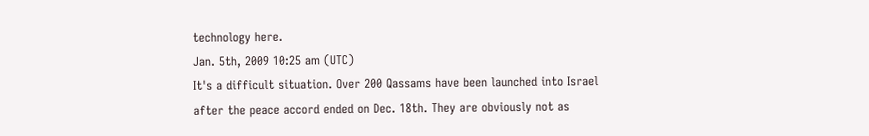technology here.
Jan. 5th, 2009 10:25 am (UTC)
It's a difficult situation. Over 200 Qassams have been launched into Israel after the peace accord ended on Dec. 18th. They are obviously not as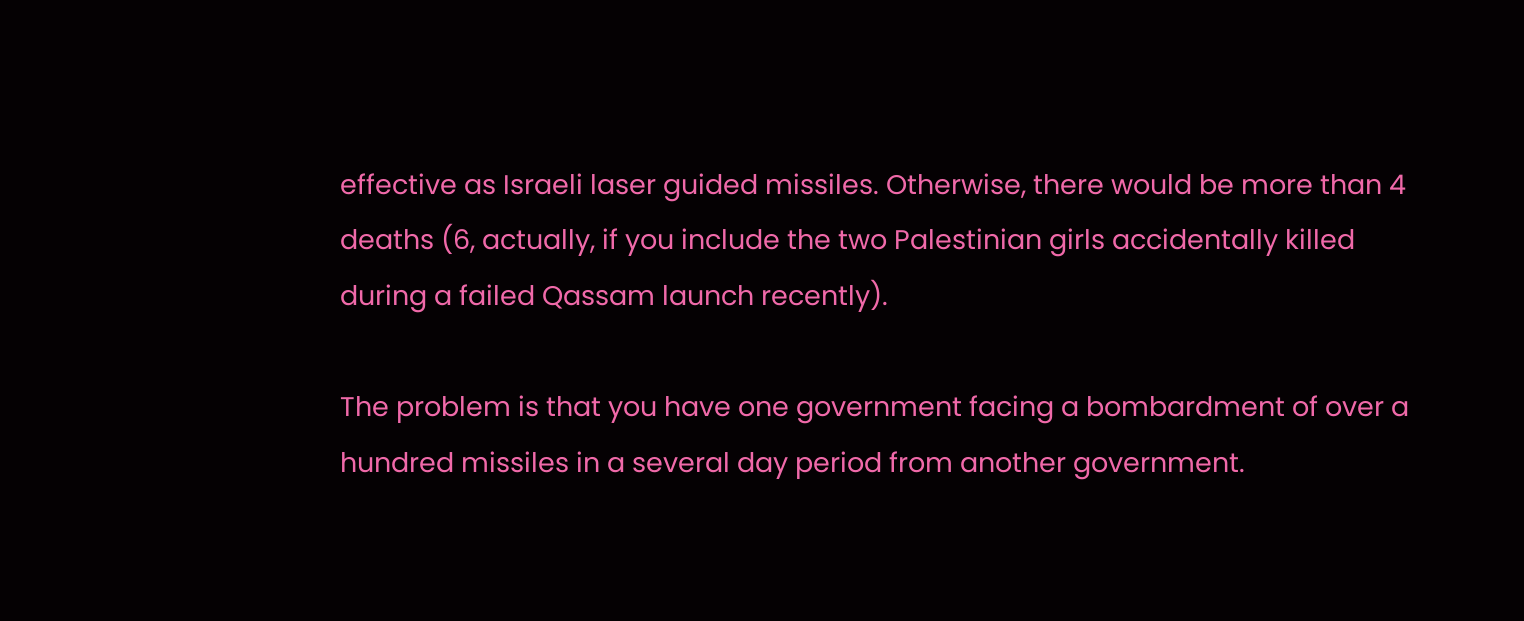effective as Israeli laser guided missiles. Otherwise, there would be more than 4 deaths (6, actually, if you include the two Palestinian girls accidentally killed during a failed Qassam launch recently).

The problem is that you have one government facing a bombardment of over a hundred missiles in a several day period from another government.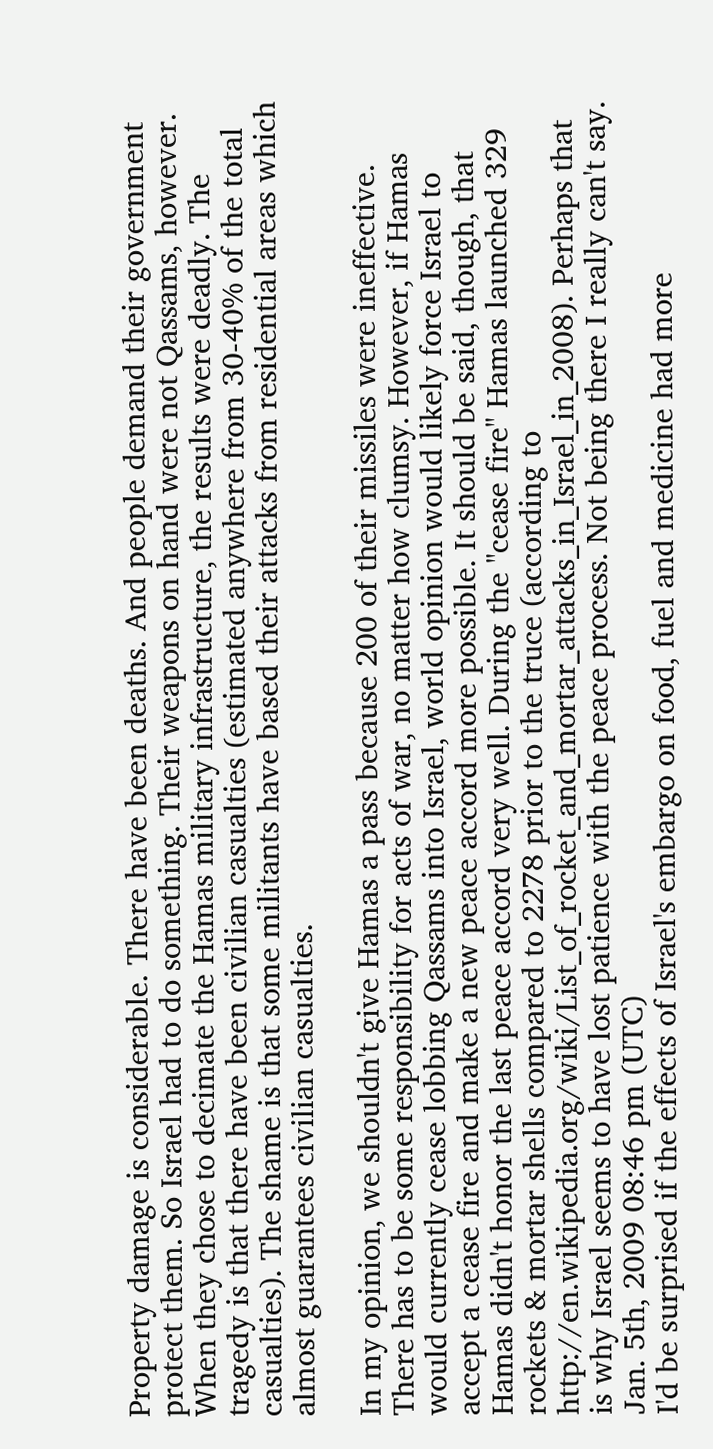Property damage is considerable. There have been deaths. And people demand their government protect them. So Israel had to do something. Their weapons on hand were not Qassams, however. When they chose to decimate the Hamas military infrastructure, the results were deadly. The tragedy is that there have been civilian casualties (estimated anywhere from 30-40% of the total casualties). The shame is that some militants have based their attacks from residential areas which almost guarantees civilian casualties.

In my opinion, we shouldn't give Hamas a pass because 200 of their missiles were ineffective. There has to be some responsibility for acts of war, no matter how clumsy. However, if Hamas would currently cease lobbing Qassams into Israel, world opinion would likely force Israel to accept a cease fire and make a new peace accord more possible. It should be said, though, that Hamas didn't honor the last peace accord very well. During the "cease fire" Hamas launched 329 rockets & mortar shells compared to 2278 prior to the truce (according to http://en.wikipedia.org/wiki/List_of_rocket_and_mortar_attacks_in_Israel_in_2008). Perhaps that is why Israel seems to have lost patience with the peace process. Not being there I really can't say.
Jan. 5th, 2009 08:46 pm (UTC)
I'd be surprised if the effects of Israel's embargo on food, fuel and medicine had more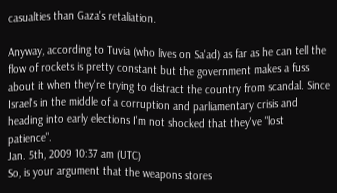casualties than Gaza's retaliation.

Anyway, according to Tuvia (who lives on Sa'ad) as far as he can tell the flow of rockets is pretty constant but the government makes a fuss about it when they're trying to distract the country from scandal. Since Israel's in the middle of a corruption and parliamentary crisis and heading into early elections I'm not shocked that they've "lost patience".
Jan. 5th, 2009 10:37 am (UTC)
So, is your argument that the weapons stores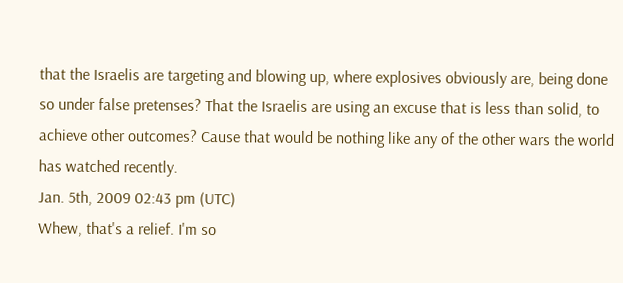that the Israelis are targeting and blowing up, where explosives obviously are, being done so under false pretenses? That the Israelis are using an excuse that is less than solid, to achieve other outcomes? Cause that would be nothing like any of the other wars the world has watched recently.
Jan. 5th, 2009 02:43 pm (UTC)
Whew, that's a relief. I'm so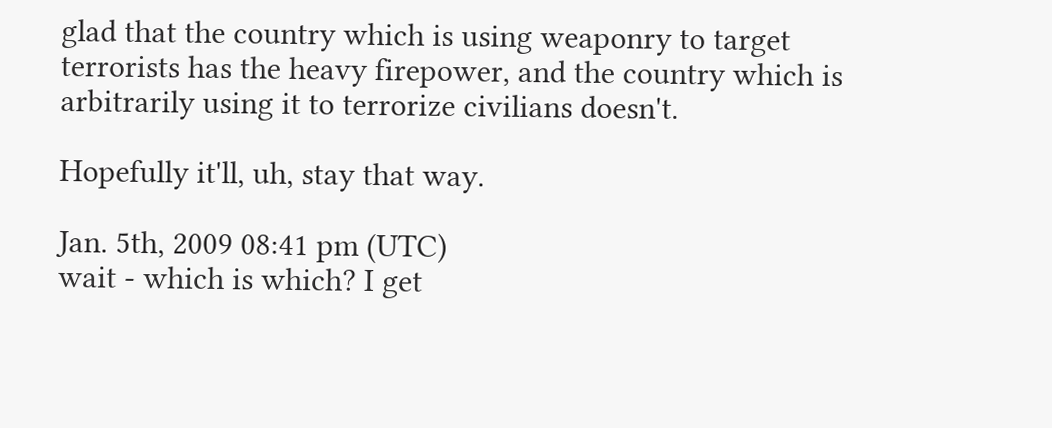glad that the country which is using weaponry to target terrorists has the heavy firepower, and the country which is arbitrarily using it to terrorize civilians doesn't.

Hopefully it'll, uh, stay that way.

Jan. 5th, 2009 08:41 pm (UTC)
wait - which is which? I get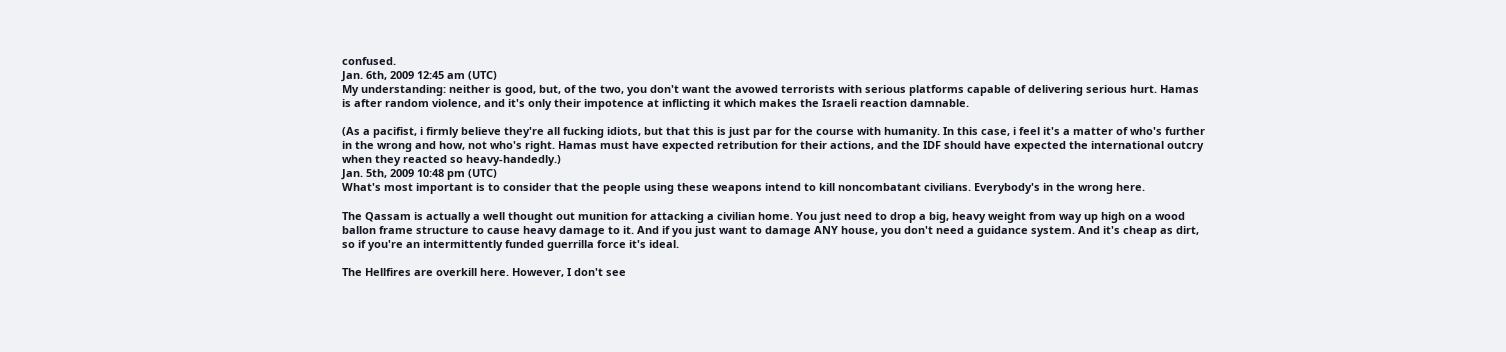confused.
Jan. 6th, 2009 12:45 am (UTC)
My understanding: neither is good, but, of the two, you don't want the avowed terrorists with serious platforms capable of delivering serious hurt. Hamas is after random violence, and it's only their impotence at inflicting it which makes the Israeli reaction damnable.

(As a pacifist, i firmly believe they're all fucking idiots, but that this is just par for the course with humanity. In this case, i feel it's a matter of who's further in the wrong and how, not who's right. Hamas must have expected retribution for their actions, and the IDF should have expected the international outcry when they reacted so heavy-handedly.)
Jan. 5th, 2009 10:48 pm (UTC)
What's most important is to consider that the people using these weapons intend to kill noncombatant civilians. Everybody's in the wrong here.

The Qassam is actually a well thought out munition for attacking a civilian home. You just need to drop a big, heavy weight from way up high on a wood ballon frame structure to cause heavy damage to it. And if you just want to damage ANY house, you don't need a guidance system. And it's cheap as dirt, so if you're an intermittently funded guerrilla force it's ideal.

The Hellfires are overkill here. However, I don't see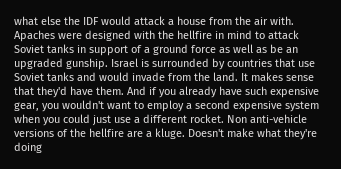what else the IDF would attack a house from the air with. Apaches were designed with the hellfire in mind to attack Soviet tanks in support of a ground force as well as be an upgraded gunship. Israel is surrounded by countries that use Soviet tanks and would invade from the land. It makes sense that they'd have them. And if you already have such expensive gear, you wouldn't want to employ a second expensive system when you could just use a different rocket. Non anti-vehicle versions of the hellfire are a kluge. Doesn't make what they're doing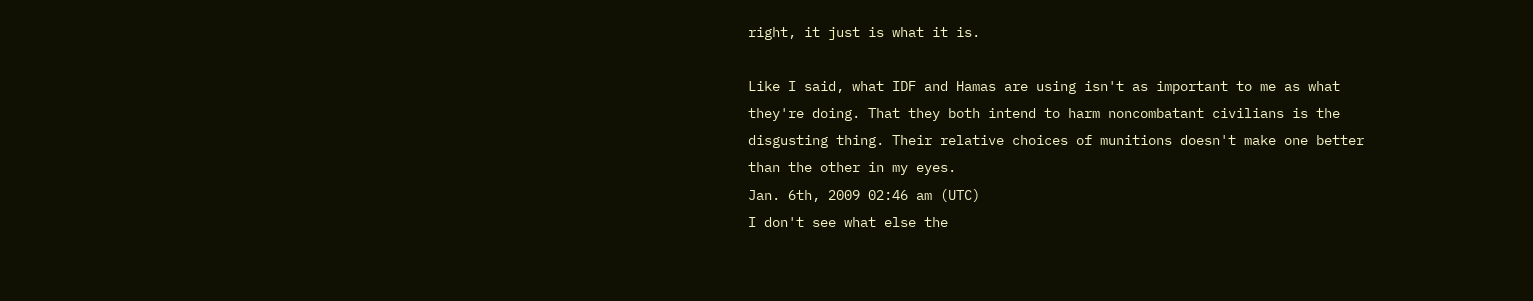right, it just is what it is.

Like I said, what IDF and Hamas are using isn't as important to me as what they're doing. That they both intend to harm noncombatant civilians is the disgusting thing. Their relative choices of munitions doesn't make one better than the other in my eyes.
Jan. 6th, 2009 02:46 am (UTC)
I don't see what else the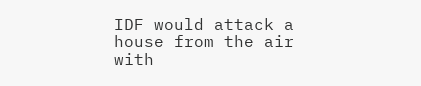IDF would attack a house from the air with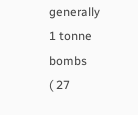generally 1 tonne bombs
( 27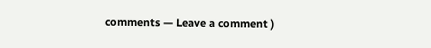comments — Leave a comment )